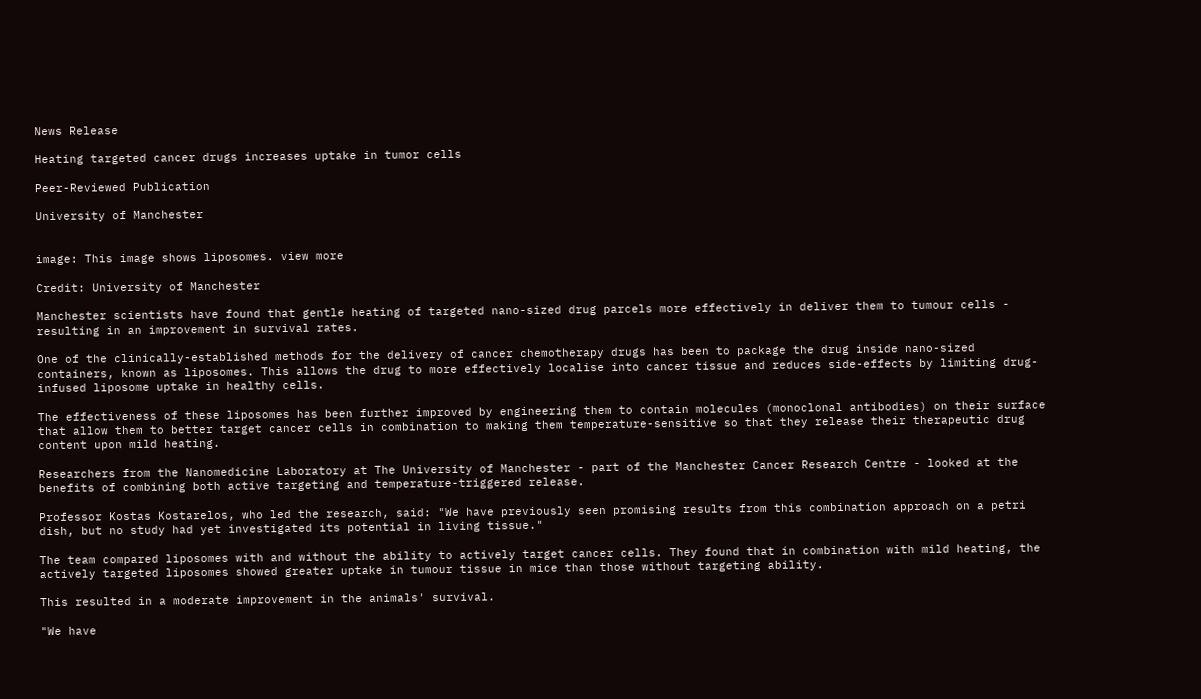News Release

Heating targeted cancer drugs increases uptake in tumor cells

Peer-Reviewed Publication

University of Manchester


image: This image shows liposomes. view more

Credit: University of Manchester

Manchester scientists have found that gentle heating of targeted nano-sized drug parcels more effectively in deliver them to tumour cells - resulting in an improvement in survival rates.

One of the clinically-established methods for the delivery of cancer chemotherapy drugs has been to package the drug inside nano-sized containers, known as liposomes. This allows the drug to more effectively localise into cancer tissue and reduces side-effects by limiting drug-infused liposome uptake in healthy cells.

The effectiveness of these liposomes has been further improved by engineering them to contain molecules (monoclonal antibodies) on their surface that allow them to better target cancer cells in combination to making them temperature-sensitive so that they release their therapeutic drug content upon mild heating.

Researchers from the Nanomedicine Laboratory at The University of Manchester - part of the Manchester Cancer Research Centre - looked at the benefits of combining both active targeting and temperature-triggered release.

Professor Kostas Kostarelos, who led the research, said: "We have previously seen promising results from this combination approach on a petri dish, but no study had yet investigated its potential in living tissue."

The team compared liposomes with and without the ability to actively target cancer cells. They found that in combination with mild heating, the actively targeted liposomes showed greater uptake in tumour tissue in mice than those without targeting ability.

This resulted in a moderate improvement in the animals' survival.

"We have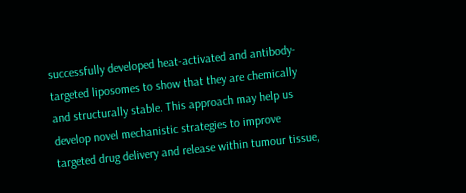successfully developed heat-activated and antibody-targeted liposomes to show that they are chemically and structurally stable. This approach may help us develop novel mechanistic strategies to improve targeted drug delivery and release within tumour tissue,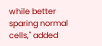while better sparing normal cells," added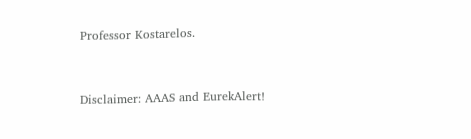Professor Kostarelos.


Disclaimer: AAAS and EurekAlert!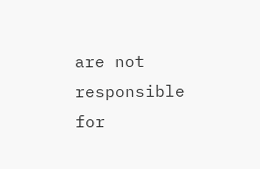are not responsible for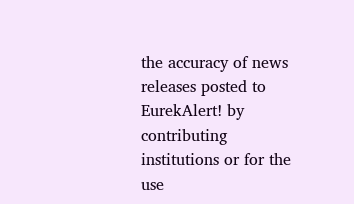the accuracy of news releases posted to EurekAlert! by contributing institutions or for the use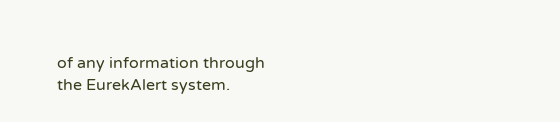of any information through the EurekAlert system.